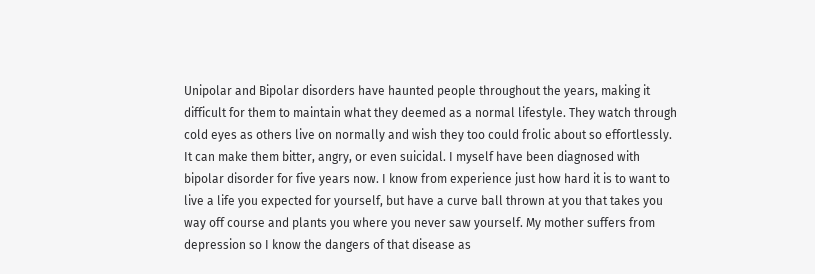Unipolar and Bipolar disorders have haunted people throughout the years, making it difficult for them to maintain what they deemed as a normal lifestyle. They watch through cold eyes as others live on normally and wish they too could frolic about so effortlessly. It can make them bitter, angry, or even suicidal. I myself have been diagnosed with bipolar disorder for five years now. I know from experience just how hard it is to want to live a life you expected for yourself, but have a curve ball thrown at you that takes you way off course and plants you where you never saw yourself. My mother suffers from depression so I know the dangers of that disease as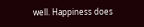well. Happiness does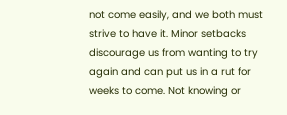not come easily, and we both must strive to have it. Minor setbacks discourage us from wanting to try again and can put us in a rut for weeks to come. Not knowing or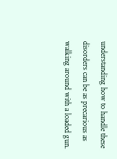understanding how to handle these disorders can be as precarious as walking around with a loaded gun.